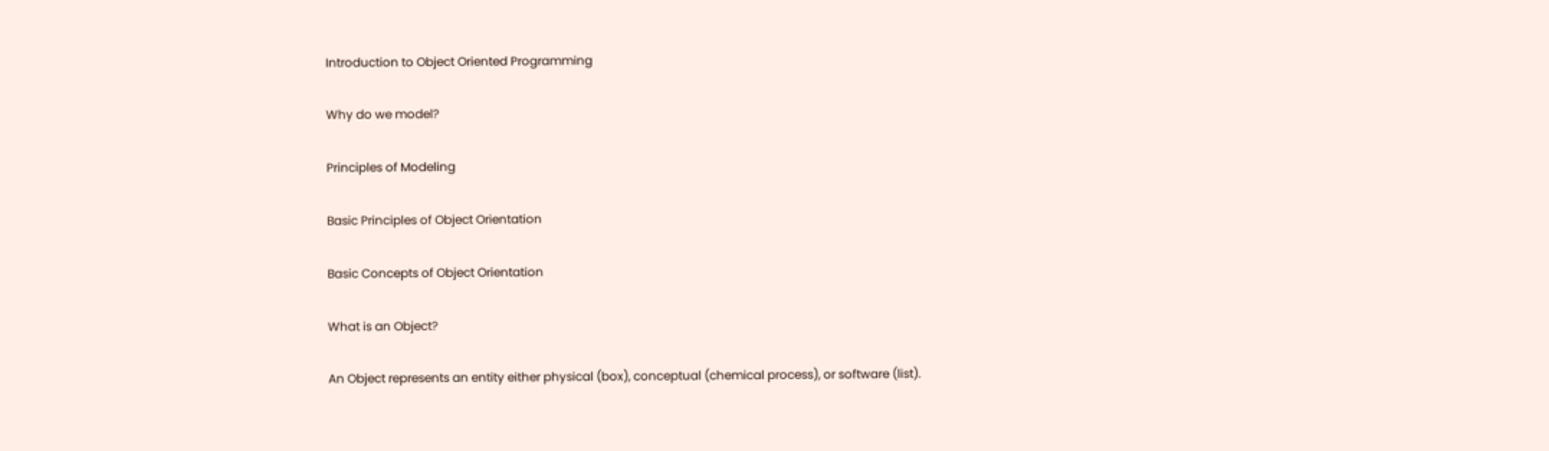Introduction to Object Oriented Programming

Why do we model?

Principles of Modeling

Basic Principles of Object Orientation

Basic Concepts of Object Orientation

What is an Object?

An Object represents an entity either physical (box), conceptual (chemical process), or software (list).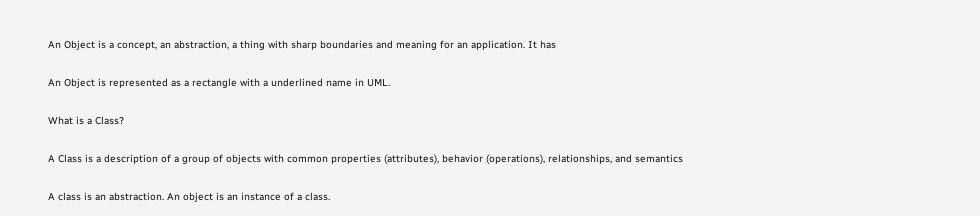An Object is a concept, an abstraction, a thing with sharp boundaries and meaning for an application. It has

An Object is represented as a rectangle with a underlined name in UML.

What is a Class?

A Class is a description of a group of objects with common properties (attributes), behavior (operations), relationships, and semantics

A class is an abstraction. An object is an instance of a class.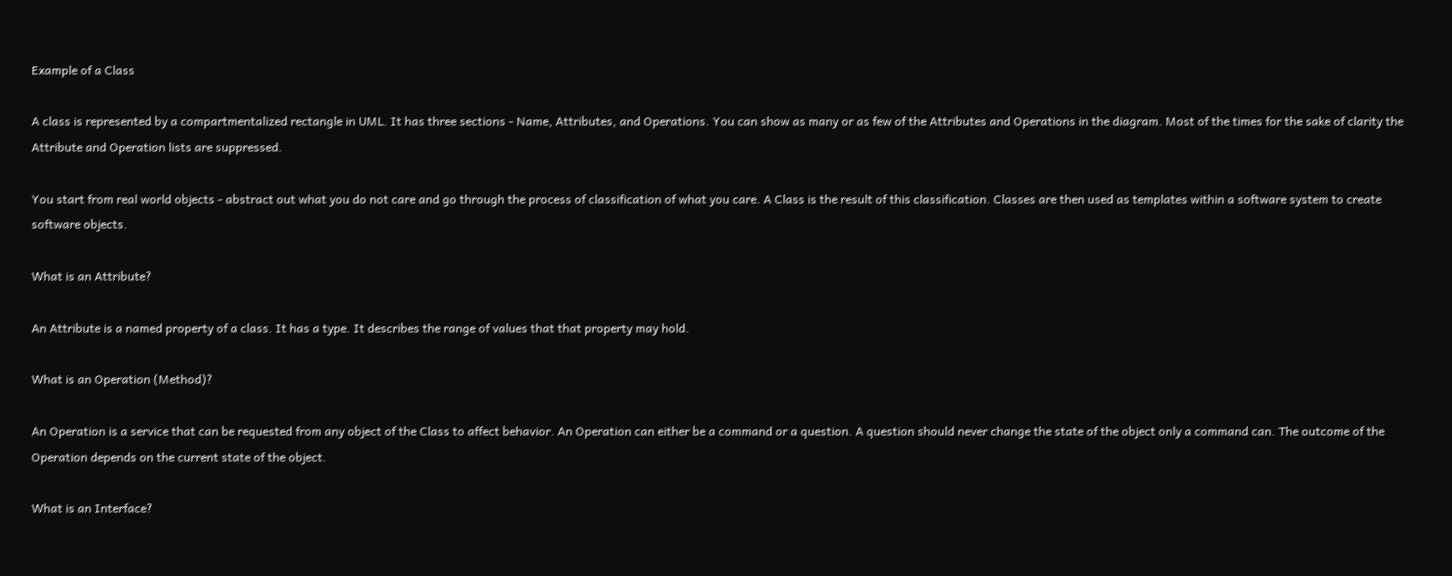Example of a Class

A class is represented by a compartmentalized rectangle in UML. It has three sections - Name, Attributes, and Operations. You can show as many or as few of the Attributes and Operations in the diagram. Most of the times for the sake of clarity the Attribute and Operation lists are suppressed.

You start from real world objects - abstract out what you do not care and go through the process of classification of what you care. A Class is the result of this classification. Classes are then used as templates within a software system to create software objects.

What is an Attribute?

An Attribute is a named property of a class. It has a type. It describes the range of values that that property may hold.

What is an Operation (Method)?

An Operation is a service that can be requested from any object of the Class to affect behavior. An Operation can either be a command or a question. A question should never change the state of the object only a command can. The outcome of the Operation depends on the current state of the object.

What is an Interface?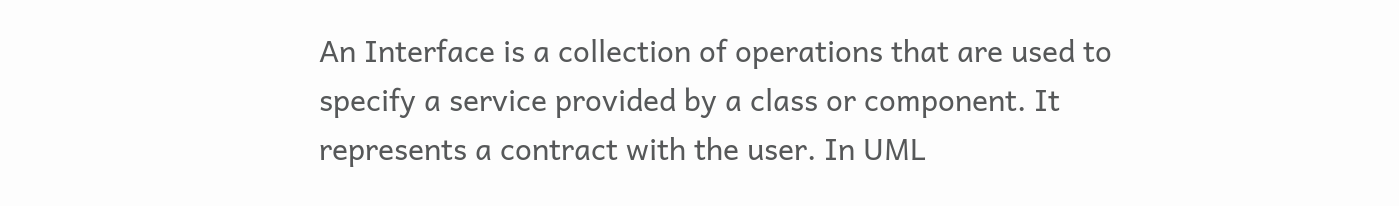An Interface is a collection of operations that are used to specify a service provided by a class or component. It represents a contract with the user. In UML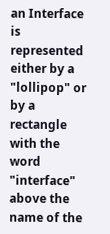an Interface is represented either by a "lollipop" or by a rectangle with the word "interface" above the name of the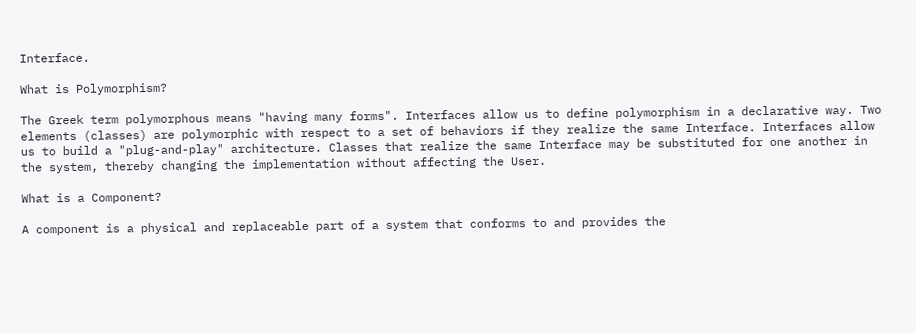Interface.

What is Polymorphism?

The Greek term polymorphous means "having many forms". Interfaces allow us to define polymorphism in a declarative way. Two elements (classes) are polymorphic with respect to a set of behaviors if they realize the same Interface. Interfaces allow us to build a "plug-and-play" architecture. Classes that realize the same Interface may be substituted for one another in the system, thereby changing the implementation without affecting the User.

What is a Component?

A component is a physical and replaceable part of a system that conforms to and provides the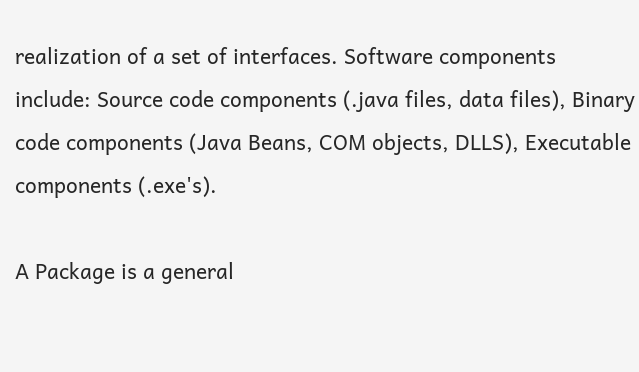realization of a set of interfaces. Software components include: Source code components (.java files, data files), Binary code components (Java Beans, COM objects, DLLS), Executable components (.exe's).

A Package is a general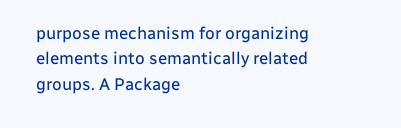purpose mechanism for organizing elements into semantically related groups. A Package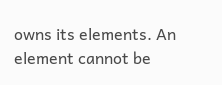owns its elements. An element cannot be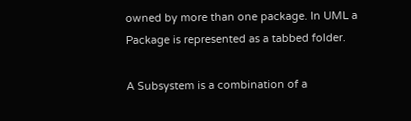owned by more than one package. In UML a Package is represented as a tabbed folder.

A Subsystem is a combination of a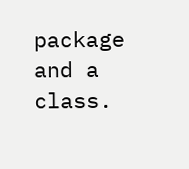package and a class.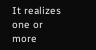It realizes one or more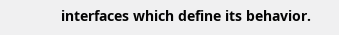interfaces which define its behavior.